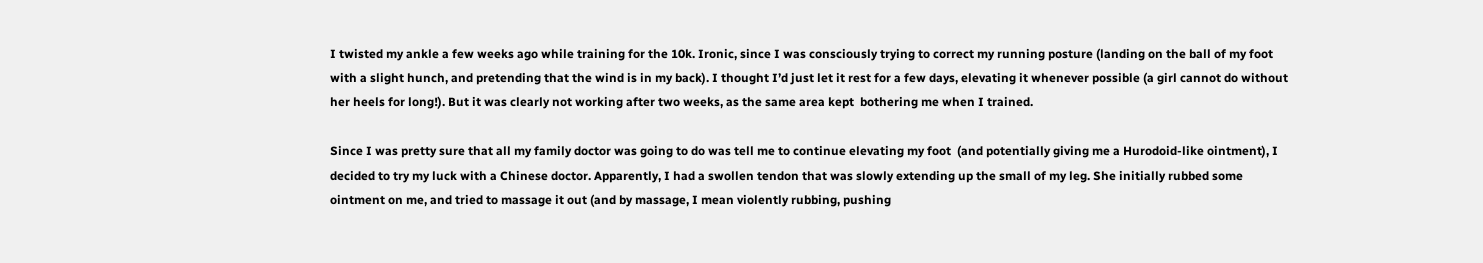I twisted my ankle a few weeks ago while training for the 10k. Ironic, since I was consciously trying to correct my running posture (landing on the ball of my foot with a slight hunch, and pretending that the wind is in my back). I thought I’d just let it rest for a few days, elevating it whenever possible (a girl cannot do without her heels for long!). But it was clearly not working after two weeks, as the same area kept  bothering me when I trained.

Since I was pretty sure that all my family doctor was going to do was tell me to continue elevating my foot  (and potentially giving me a Hurodoid-like ointment), I decided to try my luck with a Chinese doctor. Apparently, I had a swollen tendon that was slowly extending up the small of my leg. She initially rubbed some ointment on me, and tried to massage it out (and by massage, I mean violently rubbing, pushing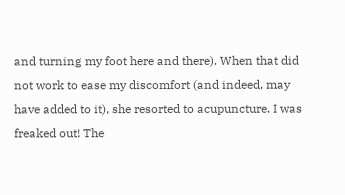and turning my foot here and there). When that did not work to ease my discomfort (and indeed, may have added to it), she resorted to acupuncture. I was freaked out! The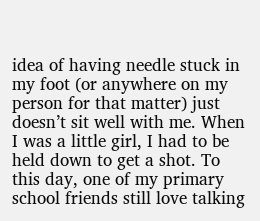idea of having needle stuck in my foot (or anywhere on my person for that matter) just doesn’t sit well with me. When I was a little girl, I had to be held down to get a shot. To this day, one of my primary school friends still love talking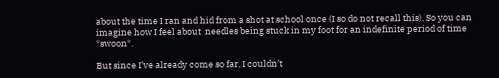about the time I ran and hid from a shot at school once (I so do not recall this). So you can imagine how I feel about  needles being stuck in my foot for an indefinite period of time *swoon*.

But since I’ve already come so far, I couldn’t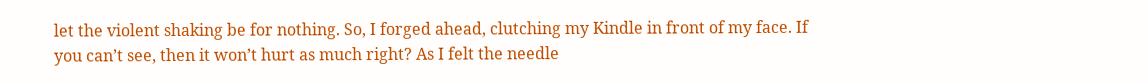let the violent shaking be for nothing. So, I forged ahead, clutching my Kindle in front of my face. If you can’t see, then it won’t hurt as much right? As I felt the needle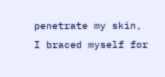penetrate my skin, I braced myself for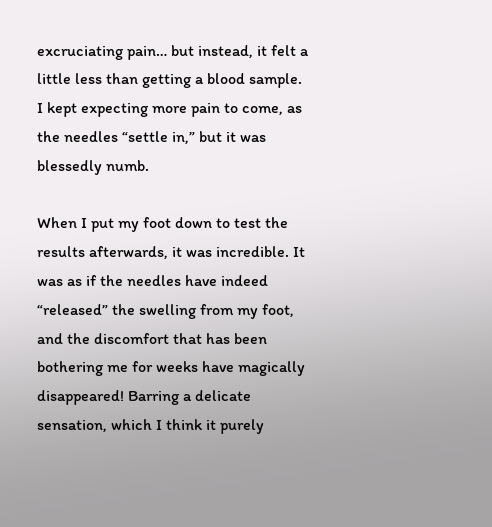excruciating pain… but instead, it felt a little less than getting a blood sample. I kept expecting more pain to come, as the needles “settle in,” but it was blessedly numb.

When I put my foot down to test the results afterwards, it was incredible. It was as if the needles have indeed “released” the swelling from my foot, and the discomfort that has been bothering me for weeks have magically disappeared! Barring a delicate sensation, which I think it purely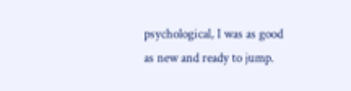psychological, I was as good as new and ready to jump.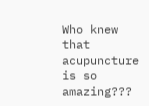Who knew that acupuncture is so amazing???